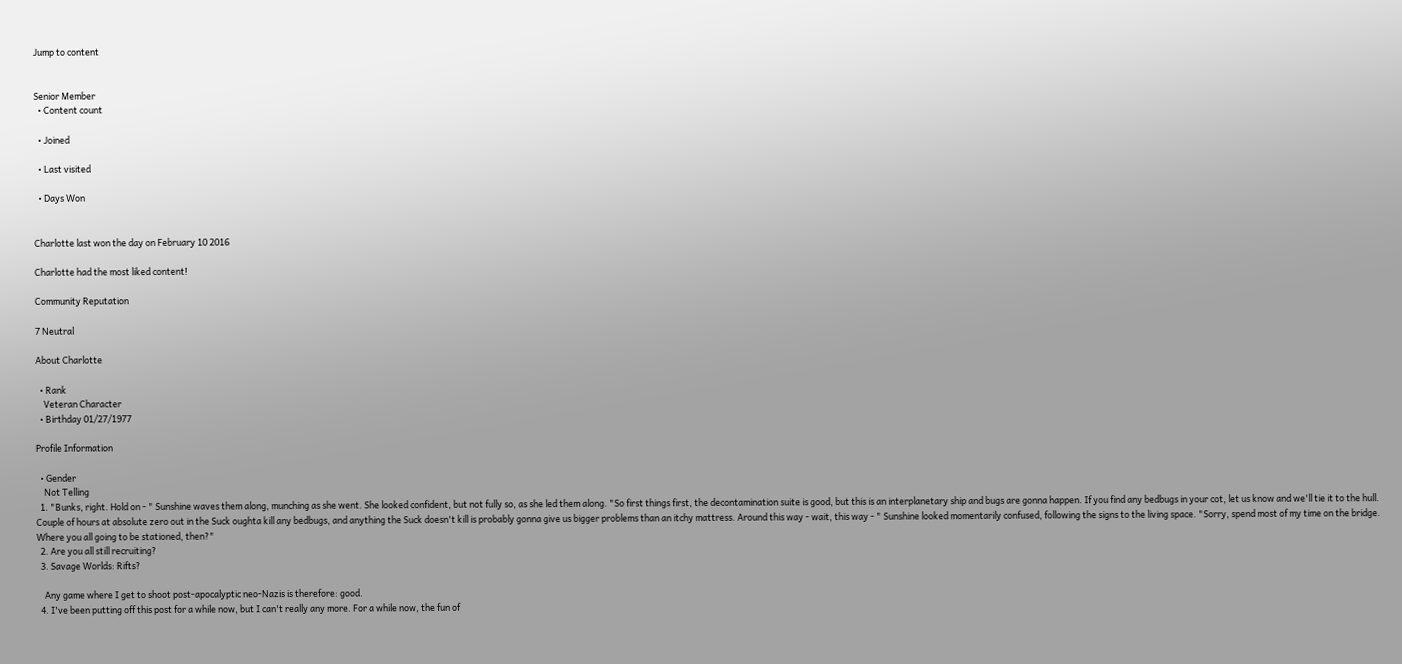Jump to content


Senior Member
  • Content count

  • Joined

  • Last visited

  • Days Won


Charlotte last won the day on February 10 2016

Charlotte had the most liked content!

Community Reputation

7 Neutral

About Charlotte

  • Rank
    Veteran Character
  • Birthday 01/27/1977

Profile Information

  • Gender
    Not Telling
  1. "Bunks, right. Hold on - " Sunshine waves them along, munching as she went. She looked confident, but not fully so, as she led them along. "So first things first, the decontamination suite is good, but this is an interplanetary ship and bugs are gonna happen. If you find any bedbugs in your cot, let us know and we'll tie it to the hull. Couple of hours at absolute zero out in the Suck oughta kill any bedbugs, and anything the Suck doesn't kill is probably gonna give us bigger problems than an itchy mattress. Around this way - wait, this way - " Sunshine looked momentarily confused, following the signs to the living space. "Sorry, spend most of my time on the bridge. Where you all going to be stationed, then?"
  2. Are you all still recruiting?
  3. Savage Worlds: Rifts?

    Any game where I get to shoot post-apocalyptic neo-Nazis is therefore: good.
  4. I've been putting off this post for a while now, but I can't really any more. For a while now, the fun of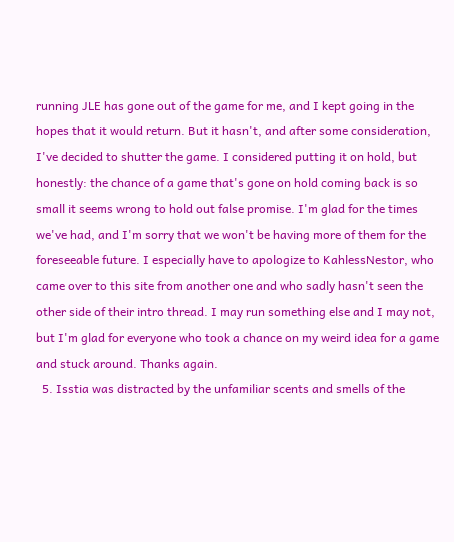running JLE has gone out of the game for me, and I kept going in the hopes that it would return. But it hasn't, and after some consideration, I've decided to shutter the game. I considered putting it on hold, but honestly: the chance of a game that's gone on hold coming back is so small it seems wrong to hold out false promise. I'm glad for the times we've had, and I'm sorry that we won't be having more of them for the foreseeable future. I especially have to apologize to KahlessNestor, who came over to this site from another one and who sadly hasn't seen the other side of their intro thread. I may run something else and I may not, but I'm glad for everyone who took a chance on my weird idea for a game and stuck around. Thanks again.
  5. Isstia was distracted by the unfamiliar scents and smells of the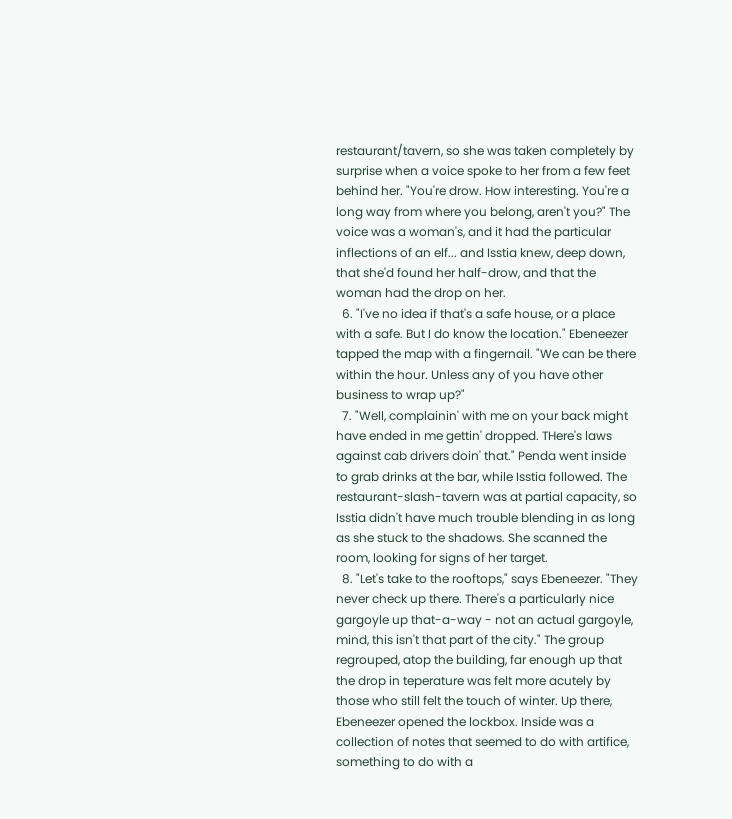restaurant/tavern, so she was taken completely by surprise when a voice spoke to her from a few feet behind her. "You're drow. How interesting. You're a long way from where you belong, aren't you?" The voice was a woman's, and it had the particular inflections of an elf... and Isstia knew, deep down, that she'd found her half-drow, and that the woman had the drop on her.
  6. "I've no idea if that's a safe house, or a place with a safe. But I do know the location." Ebeneezer tapped the map with a fingernail. "We can be there within the hour. Unless any of you have other business to wrap up?"
  7. "Well, complainin' with me on your back might have ended in me gettin' dropped. THere's laws against cab drivers doin' that." Penda went inside to grab drinks at the bar, while Isstia followed. The restaurant-slash-tavern was at partial capacity, so Isstia didn't have much trouble blending in as long as she stuck to the shadows. She scanned the room, looking for signs of her target.
  8. "Let's take to the rooftops," says Ebeneezer. "They never check up there. There's a particularly nice gargoyle up that-a-way - not an actual gargoyle, mind, this isn't that part of the city." The group regrouped, atop the building, far enough up that the drop in teperature was felt more acutely by those who still felt the touch of winter. Up there, Ebeneezer opened the lockbox. Inside was a collection of notes that seemed to do with artifice, something to do with a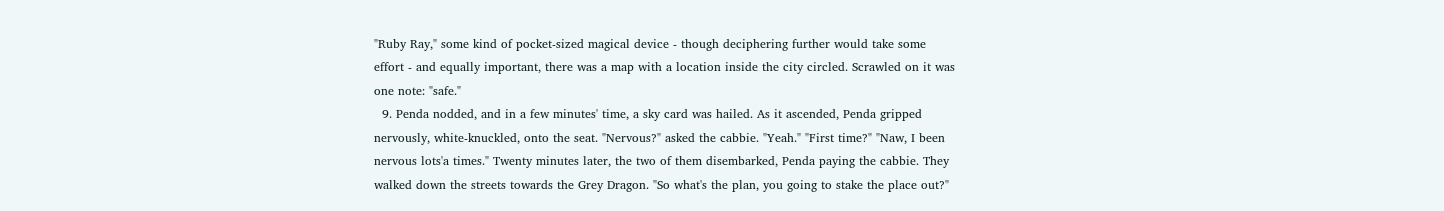"Ruby Ray," some kind of pocket-sized magical device - though deciphering further would take some effort - and equally important, there was a map with a location inside the city circled. Scrawled on it was one note: "safe."
  9. Penda nodded, and in a few minutes' time, a sky card was hailed. As it ascended, Penda gripped nervously, white-knuckled, onto the seat. "Nervous?" asked the cabbie. "Yeah." "First time?" "Naw, I been nervous lots'a times." Twenty minutes later, the two of them disembarked, Penda paying the cabbie. They walked down the streets towards the Grey Dragon. "So what's the plan, you going to stake the place out?"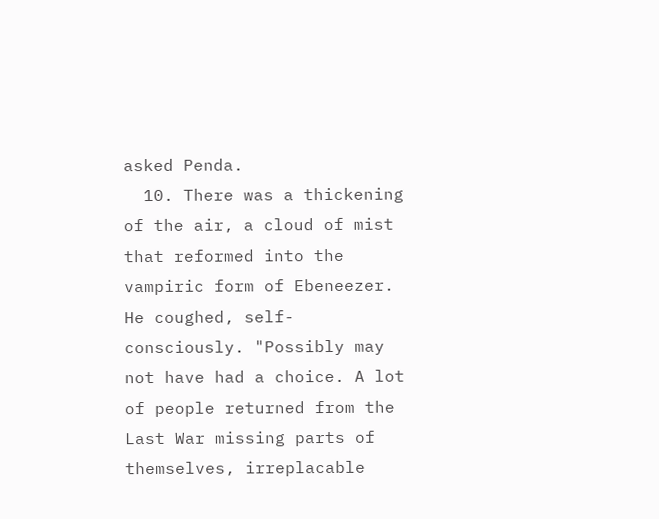asked Penda.
  10. There was a thickening of the air, a cloud of mist that reformed into the vampiric form of Ebeneezer. He coughed, self-consciously. "Possibly may not have had a choice. A lot of people returned from the Last War missing parts of themselves, irreplacable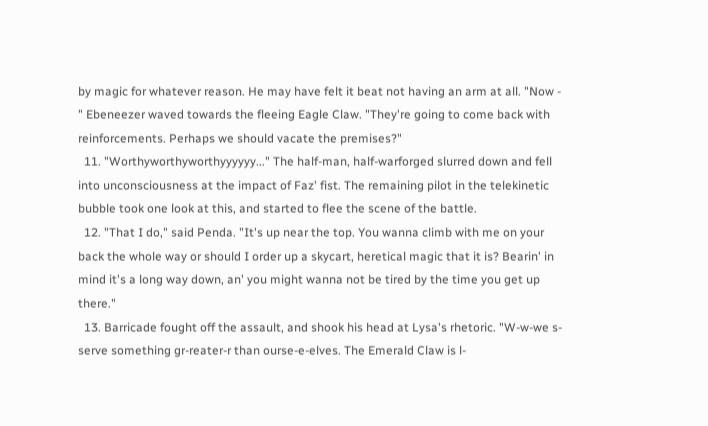by magic for whatever reason. He may have felt it beat not having an arm at all. "Now - " Ebeneezer waved towards the fleeing Eagle Claw. "They're going to come back with reinforcements. Perhaps we should vacate the premises?"
  11. "Worthyworthyworthyyyyyy..." The half-man, half-warforged slurred down and fell into unconsciousness at the impact of Faz' fist. The remaining pilot in the telekinetic bubble took one look at this, and started to flee the scene of the battle.
  12. "That I do," said Penda. "It's up near the top. You wanna climb with me on your back the whole way or should I order up a skycart, heretical magic that it is? Bearin' in mind it's a long way down, an' you might wanna not be tired by the time you get up there."
  13. Barricade fought off the assault, and shook his head at Lysa's rhetoric. "W-w-we s-serve something gr-reater-r than ourse-e-elves. The Emerald Claw is l-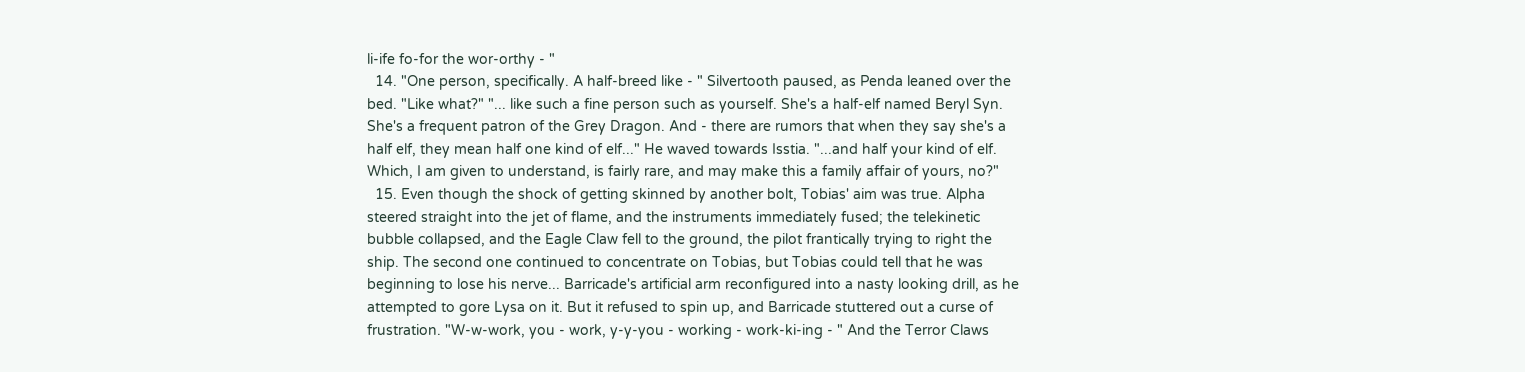li-ife fo-for the wor-orthy - "
  14. "One person, specifically. A half-breed like - " Silvertooth paused, as Penda leaned over the bed. "Like what?" "... like such a fine person such as yourself. She's a half-elf named Beryl Syn. She's a frequent patron of the Grey Dragon. And - there are rumors that when they say she's a half elf, they mean half one kind of elf..." He waved towards Isstia. "...and half your kind of elf. Which, I am given to understand, is fairly rare, and may make this a family affair of yours, no?"
  15. Even though the shock of getting skinned by another bolt, Tobias' aim was true. Alpha steered straight into the jet of flame, and the instruments immediately fused; the telekinetic bubble collapsed, and the Eagle Claw fell to the ground, the pilot frantically trying to right the ship. The second one continued to concentrate on Tobias, but Tobias could tell that he was beginning to lose his nerve... Barricade's artificial arm reconfigured into a nasty looking drill, as he attempted to gore Lysa on it. But it refused to spin up, and Barricade stuttered out a curse of frustration. "W-w-work, you - work, y-y-you - working - work-ki-ing - " And the Terror Claws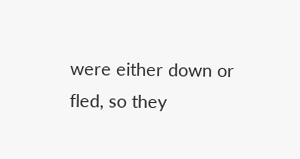were either down or fled, so they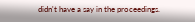didn't have a say in the proceedings.